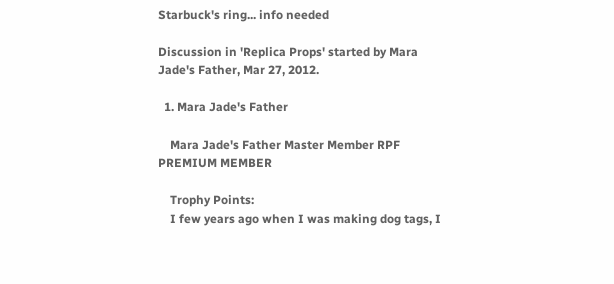Starbuck's ring... info needed

Discussion in 'Replica Props' started by Mara Jade's Father, Mar 27, 2012.

  1. Mara Jade's Father

    Mara Jade's Father Master Member RPF PREMIUM MEMBER

    Trophy Points:
    I few years ago when I was making dog tags, I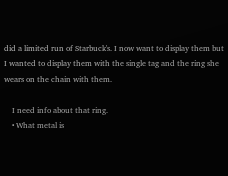did a limited run of Starbuck's. I now want to display them but I wanted to display them with the single tag and the ring she wears on the chain with them.

    I need info about that ring.
    • What metal is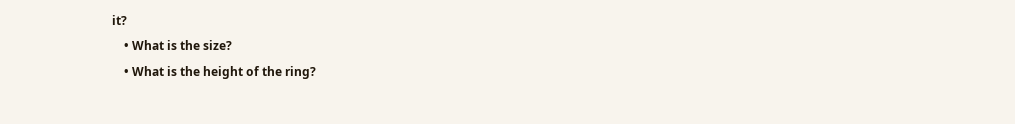it?
    • What is the size?
    • What is the height of the ring?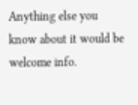Anything else you know about it would be welcome info.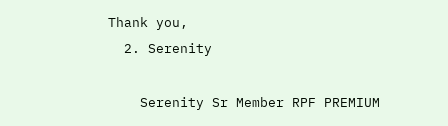Thank you,
  2. Serenity

    Serenity Sr Member RPF PREMIUM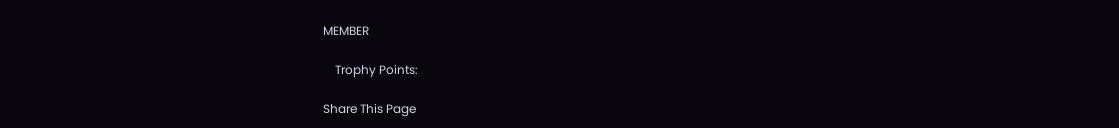MEMBER

    Trophy Points:

Share This Page